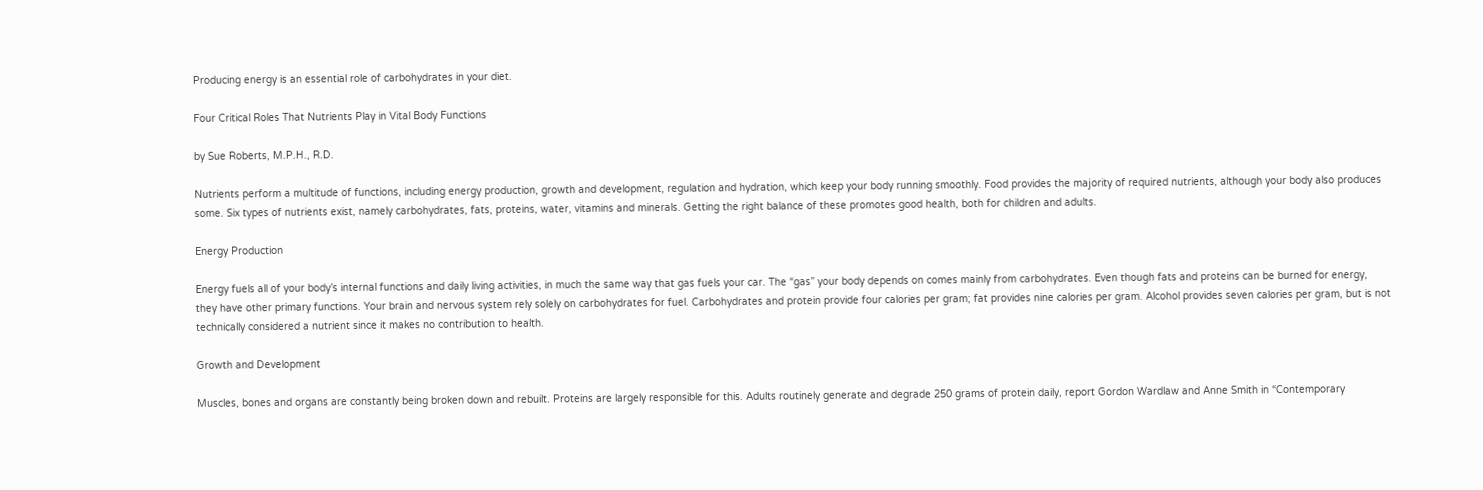Producing energy is an essential role of carbohydrates in your diet.

Four Critical Roles That Nutrients Play in Vital Body Functions

by Sue Roberts, M.P.H., R.D.

Nutrients perform a multitude of functions, including energy production, growth and development, regulation and hydration, which keep your body running smoothly. Food provides the majority of required nutrients, although your body also produces some. Six types of nutrients exist, namely carbohydrates, fats, proteins, water, vitamins and minerals. Getting the right balance of these promotes good health, both for children and adults.

Energy Production

Energy fuels all of your body’s internal functions and daily living activities, in much the same way that gas fuels your car. The “gas” your body depends on comes mainly from carbohydrates. Even though fats and proteins can be burned for energy, they have other primary functions. Your brain and nervous system rely solely on carbohydrates for fuel. Carbohydrates and protein provide four calories per gram; fat provides nine calories per gram. Alcohol provides seven calories per gram, but is not technically considered a nutrient since it makes no contribution to health.

Growth and Development

Muscles, bones and organs are constantly being broken down and rebuilt. Proteins are largely responsible for this. Adults routinely generate and degrade 250 grams of protein daily, report Gordon Wardlaw and Anne Smith in “Contemporary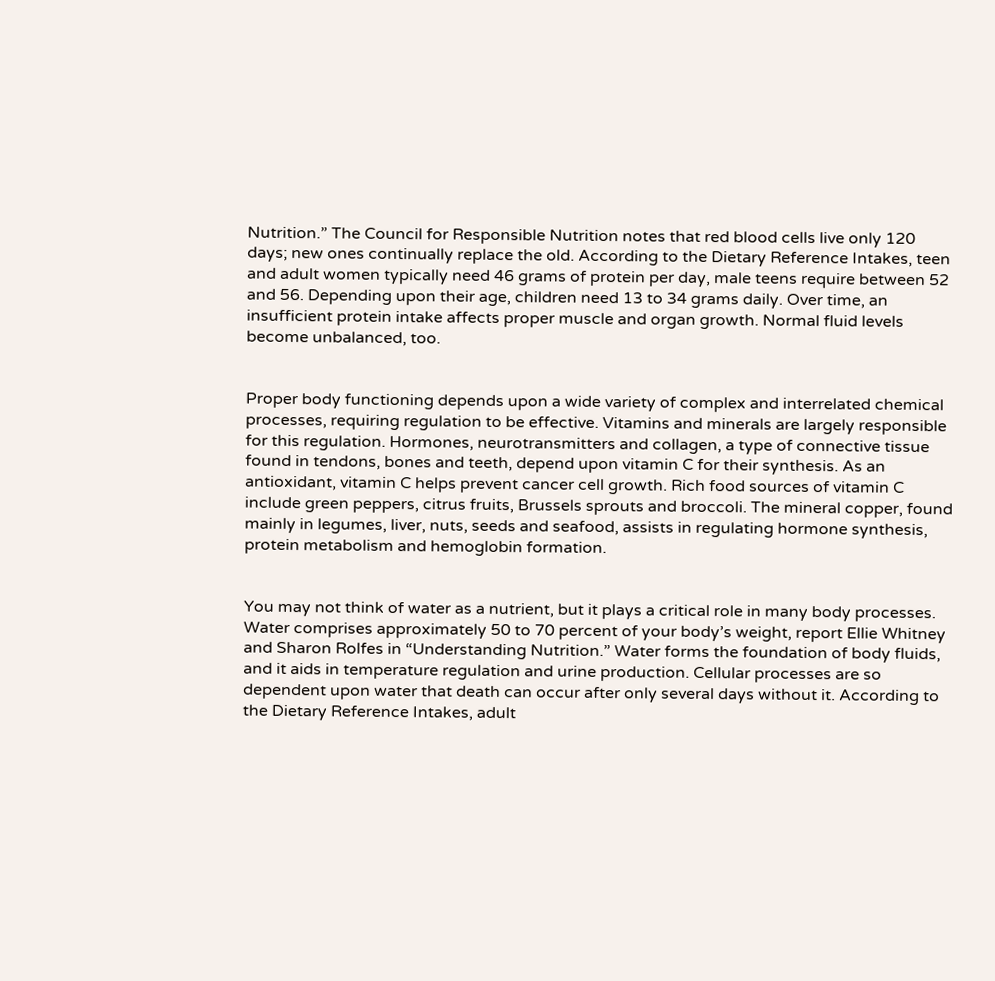Nutrition.” The Council for Responsible Nutrition notes that red blood cells live only 120 days; new ones continually replace the old. According to the Dietary Reference Intakes, teen and adult women typically need 46 grams of protein per day, male teens require between 52 and 56. Depending upon their age, children need 13 to 34 grams daily. Over time, an insufficient protein intake affects proper muscle and organ growth. Normal fluid levels become unbalanced, too.


Proper body functioning depends upon a wide variety of complex and interrelated chemical processes, requiring regulation to be effective. Vitamins and minerals are largely responsible for this regulation. Hormones, neurotransmitters and collagen, a type of connective tissue found in tendons, bones and teeth, depend upon vitamin C for their synthesis. As an antioxidant, vitamin C helps prevent cancer cell growth. Rich food sources of vitamin C include green peppers, citrus fruits, Brussels sprouts and broccoli. The mineral copper, found mainly in legumes, liver, nuts, seeds and seafood, assists in regulating hormone synthesis, protein metabolism and hemoglobin formation.


You may not think of water as a nutrient, but it plays a critical role in many body processes. Water comprises approximately 50 to 70 percent of your body’s weight, report Ellie Whitney and Sharon Rolfes in “Understanding Nutrition.” Water forms the foundation of body fluids, and it aids in temperature regulation and urine production. Cellular processes are so dependent upon water that death can occur after only several days without it. According to the Dietary Reference Intakes, adult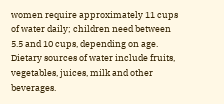women require approximately 11 cups of water daily; children need between 5.5 and 10 cups, depending on age. Dietary sources of water include fruits, vegetables, juices, milk and other beverages.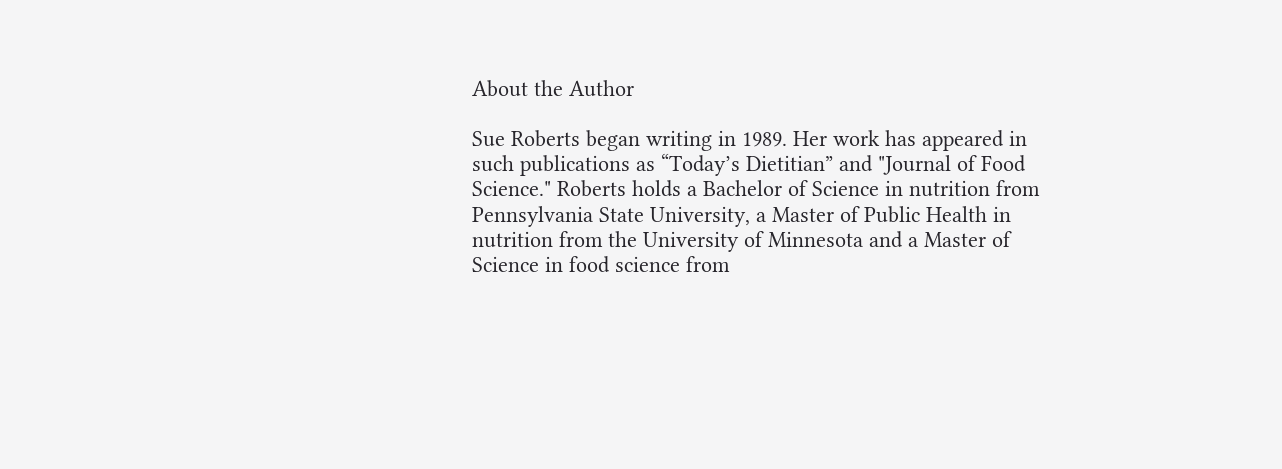About the Author

Sue Roberts began writing in 1989. Her work has appeared in such publications as “Today’s Dietitian” and "Journal of Food Science." Roberts holds a Bachelor of Science in nutrition from Pennsylvania State University, a Master of Public Health in nutrition from the University of Minnesota and a Master of Science in food science from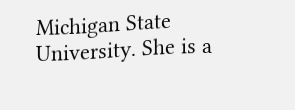Michigan State University. She is a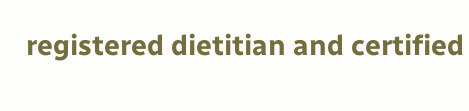registered dietitian and certified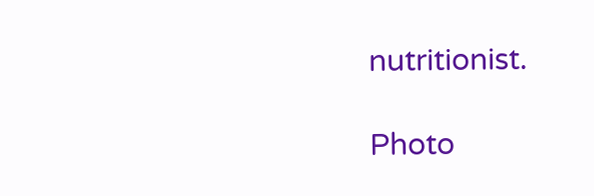nutritionist.

Photo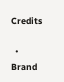Credits

  • Brand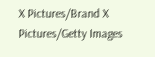X Pictures/Brand X Pictures/Getty Images